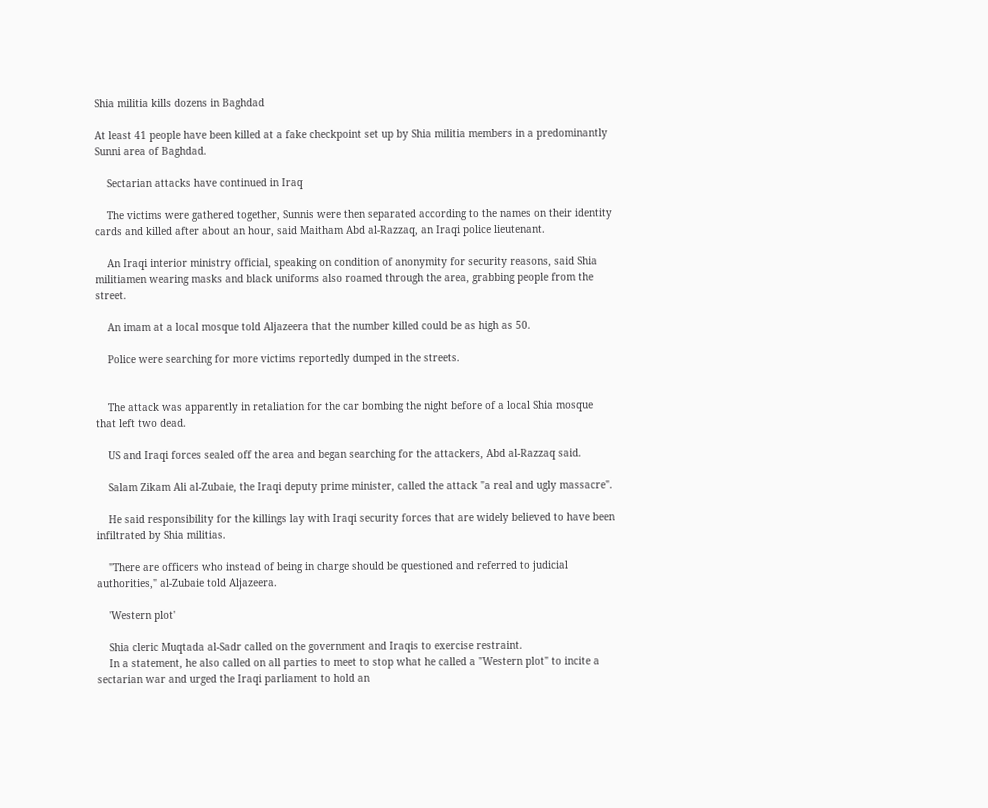Shia militia kills dozens in Baghdad

At least 41 people have been killed at a fake checkpoint set up by Shia militia members in a predominantly Sunni area of Baghdad.

    Sectarian attacks have continued in Iraq

    The victims were gathered together, Sunnis were then separated according to the names on their identity cards and killed after about an hour, said Maitham Abd al-Razzaq, an Iraqi police lieutenant.

    An Iraqi interior ministry official, speaking on condition of anonymity for security reasons, said Shia militiamen wearing masks and black uniforms also roamed through the area, grabbing people from the street.

    An imam at a local mosque told Aljazeera that the number killed could be as high as 50.

    Police were searching for more victims reportedly dumped in the streets.


    The attack was apparently in retaliation for the car bombing the night before of a local Shia mosque that left two dead.

    US and Iraqi forces sealed off the area and began searching for the attackers, Abd al-Razzaq said.

    Salam Zikam Ali al-Zubaie, the Iraqi deputy prime minister, called the attack "a real and ugly massacre".

    He said responsibility for the killings lay with Iraqi security forces that are widely believed to have been infiltrated by Shia militias.

    "There are officers who instead of being in charge should be questioned and referred to judicial authorities," al-Zubaie told Aljazeera.

    'Western plot'

    Shia cleric Muqtada al-Sadr called on the government and Iraqis to exercise restraint.
    In a statement, he also called on all parties to meet to stop what he called a "Western plot" to incite a sectarian war and urged the Iraqi parliament to hold an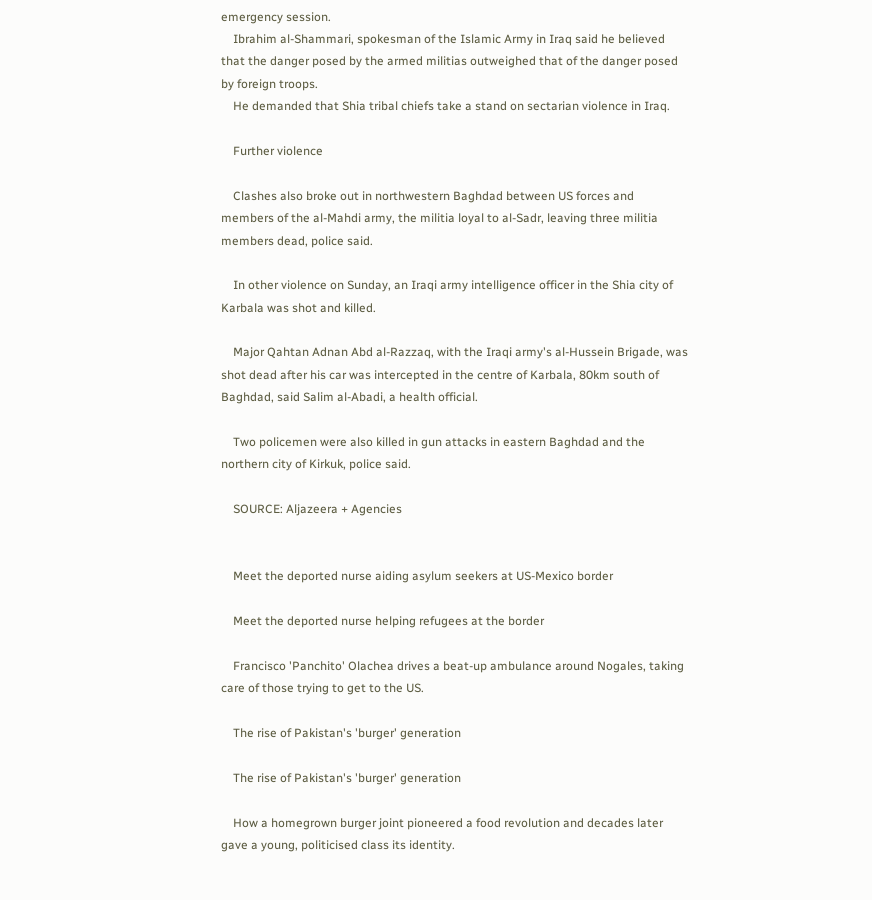emergency session.
    Ibrahim al-Shammari, spokesman of the Islamic Army in Iraq said he believed that the danger posed by the armed militias outweighed that of the danger posed by foreign troops.
    He demanded that Shia tribal chiefs take a stand on sectarian violence in Iraq.

    Further violence

    Clashes also broke out in northwestern Baghdad between US forces and members of the al-Mahdi army, the militia loyal to al-Sadr, leaving three militia members dead, police said.

    In other violence on Sunday, an Iraqi army intelligence officer in the Shia city of Karbala was shot and killed.

    Major Qahtan Adnan Abd al-Razzaq, with the Iraqi army's al-Hussein Brigade, was shot dead after his car was intercepted in the centre of Karbala, 80km south of Baghdad, said Salim al-Abadi, a health official.

    Two policemen were also killed in gun attacks in eastern Baghdad and the northern city of Kirkuk, police said.

    SOURCE: Aljazeera + Agencies


    Meet the deported nurse aiding asylum seekers at US-Mexico border

    Meet the deported nurse helping refugees at the border

    Francisco 'Panchito' Olachea drives a beat-up ambulance around Nogales, taking care of those trying to get to the US.

    The rise of Pakistan's 'burger' generation

    The rise of Pakistan's 'burger' generation

    How a homegrown burger joint pioneered a food revolution and decades later gave a young, politicised class its identity.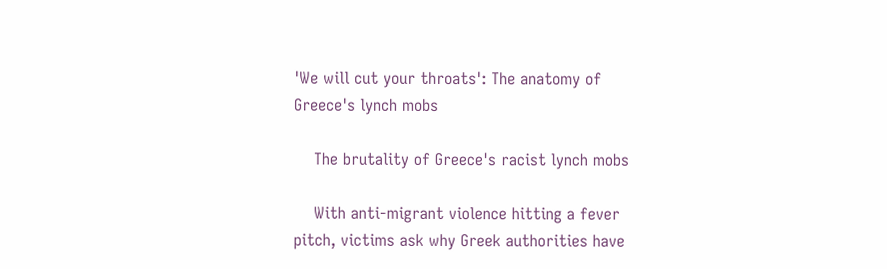'We will cut your throats': The anatomy of Greece's lynch mobs

    The brutality of Greece's racist lynch mobs

    With anti-migrant violence hitting a fever pitch, victims ask why Greek authorities have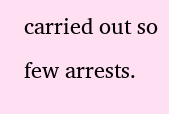carried out so few arrests.